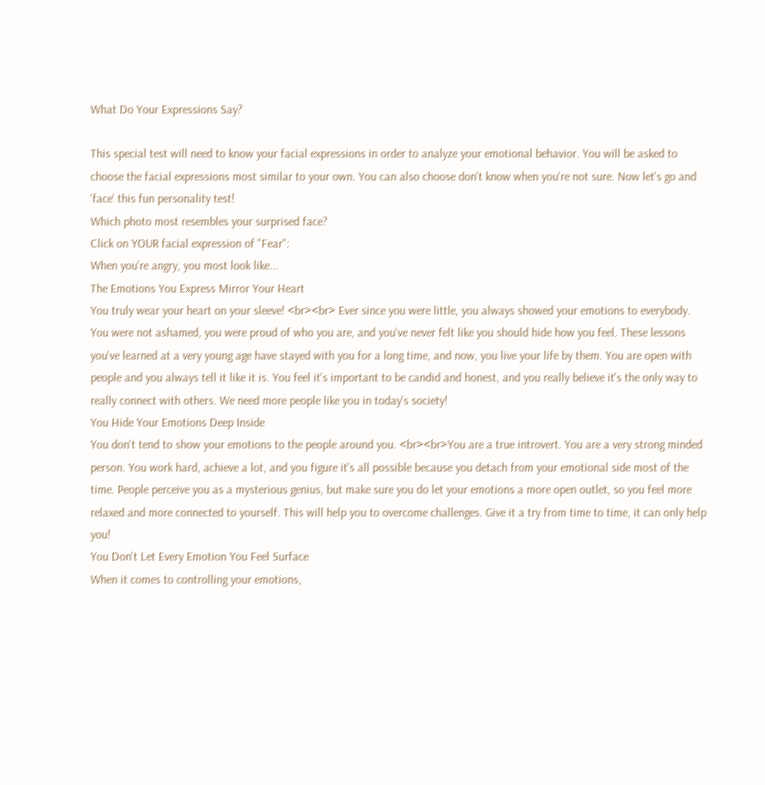What Do Your Expressions Say?

This special test will need to know your facial expressions in order to analyze your emotional behavior. You will be asked to choose the facial expressions most similar to your own. You can also choose don't know when you're not sure. Now let's go and 'face' this fun personality test!
Which photo most resembles your surprised face?
Click on YOUR facial expression of "Fear":
When you're angry, you most look like...
The Emotions You Express Mirror Your Heart
You truly wear your heart on your sleeve! <br><br> Ever since you were little, you always showed your emotions to everybody. You were not ashamed, you were proud of who you are, and you've never felt like you should hide how you feel. These lessons you've learned at a very young age have stayed with you for a long time, and now, you live your life by them. You are open with people and you always tell it like it is. You feel it's important to be candid and honest, and you really believe it's the only way to really connect with others. We need more people like you in today's society!
You Hide Your Emotions Deep Inside
You don't tend to show your emotions to the people around you. <br><br>You are a true introvert. You are a very strong minded person. You work hard, achieve a lot, and you figure it's all possible because you detach from your emotional side most of the time. People perceive you as a mysterious genius, but make sure you do let your emotions a more open outlet, so you feel more relaxed and more connected to yourself. This will help you to overcome challenges. Give it a try from time to time, it can only help you!
You Don't Let Every Emotion You Feel Surface
When it comes to controlling your emotions,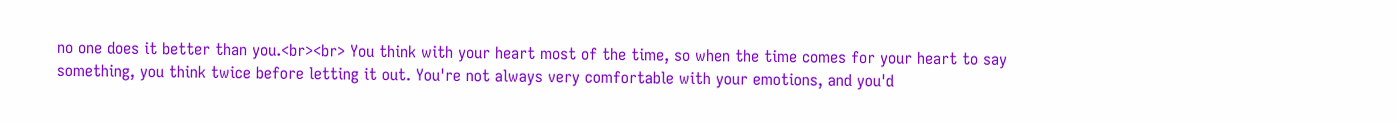no one does it better than you.<br><br> You think with your heart most of the time, so when the time comes for your heart to say something, you think twice before letting it out. You're not always very comfortable with your emotions, and you'd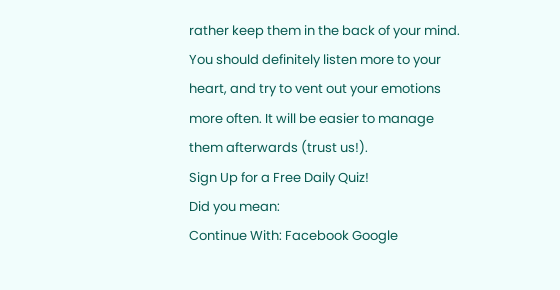rather keep them in the back of your mind. You should definitely listen more to your heart, and try to vent out your emotions more often. It will be easier to manage them afterwards (trust us!).
Sign Up for a Free Daily Quiz!
Did you mean:
Continue With: Facebook Google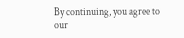By continuing, you agree to our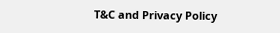T&C and Privacy Policy